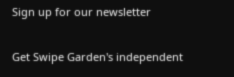Sign up for our newsletter

Get Swipe Garden's independent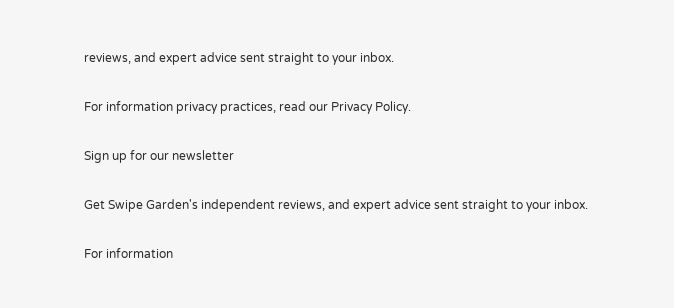reviews, and expert advice sent straight to your inbox.

For information privacy practices, read our Privacy Policy.

Sign up for our newsletter

Get Swipe Garden's independent reviews, and expert advice sent straight to your inbox.

For information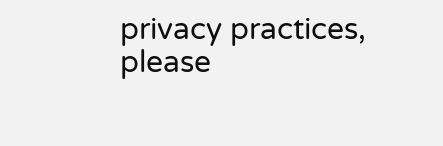privacy practices, please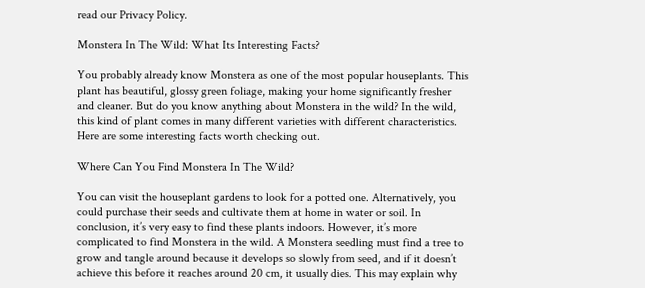read our Privacy Policy.

Monstera In The Wild: What Its Interesting Facts?

You probably already know Monstera as one of the most popular houseplants. This plant has beautiful, glossy green foliage, making your home significantly fresher and cleaner. But do you know anything about Monstera in the wild? In the wild, this kind of plant comes in many different varieties with different characteristics. Here are some interesting facts worth checking out.

Where Can You Find Monstera In The Wild?

You can visit the houseplant gardens to look for a potted one. Alternatively, you could purchase their seeds and cultivate them at home in water or soil. In conclusion, it’s very easy to find these plants indoors. However, it’s more complicated to find Monstera in the wild. A Monstera seedling must find a tree to grow and tangle around because it develops so slowly from seed, and if it doesn’t achieve this before it reaches around 20 cm, it usually dies. This may explain why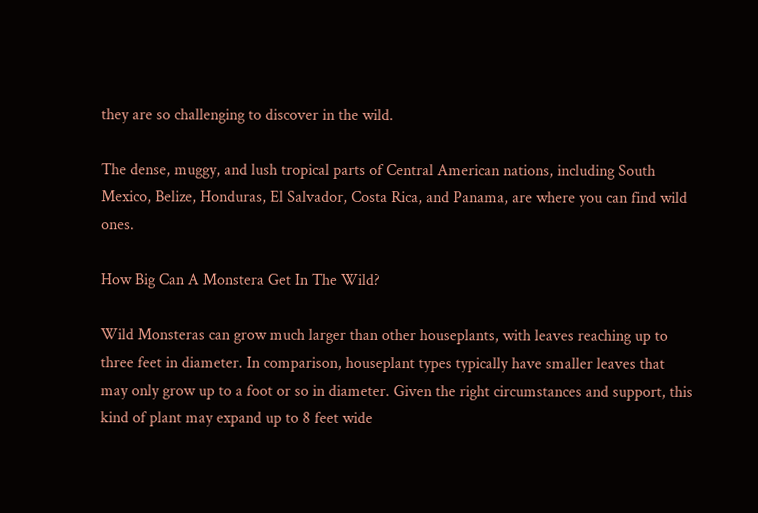they are so challenging to discover in the wild.

The dense, muggy, and lush tropical parts of Central American nations, including South Mexico, Belize, Honduras, El Salvador, Costa Rica, and Panama, are where you can find wild ones.

How Big Can A Monstera Get In The Wild?

Wild Monsteras can grow much larger than other houseplants, with leaves reaching up to three feet in diameter. In comparison, houseplant types typically have smaller leaves that may only grow up to a foot or so in diameter. Given the right circumstances and support, this kind of plant may expand up to 8 feet wide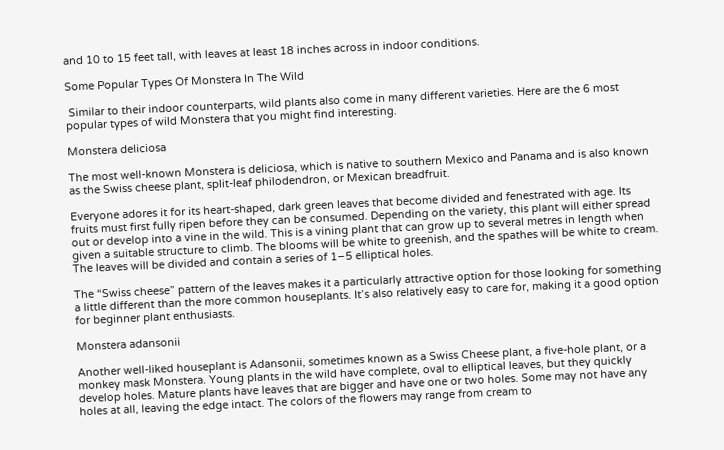and 10 to 15 feet tall, with leaves at least 18 inches across in indoor conditions.

Some Popular Types Of Monstera In The Wild

 Similar to their indoor counterparts, wild plants also come in many different varieties. Here are the 6 most popular types of wild Monstera that you might find interesting.

Monstera deliciosa

The most well-known Monstera is deliciosa, which is native to southern Mexico and Panama and is also known as the Swiss cheese plant, split-leaf philodendron, or Mexican breadfruit.

Everyone adores it for its heart-shaped, dark green leaves that become divided and fenestrated with age. Its fruits must first fully ripen before they can be consumed. Depending on the variety, this plant will either spread out or develop into a vine in the wild. This is a vining plant that can grow up to several metres in length when given a suitable structure to climb. The blooms will be white to greenish, and the spathes will be white to cream. The leaves will be divided and contain a series of 1–5 elliptical holes.

The “Swiss cheese” pattern of the leaves makes it a particularly attractive option for those looking for something a little different than the more common houseplants. It’s also relatively easy to care for, making it a good option for beginner plant enthusiasts.

Monstera adansonii

Another well-liked houseplant is Adansonii, sometimes known as a Swiss Cheese plant, a five-hole plant, or a monkey mask Monstera. Young plants in the wild have complete, oval to elliptical leaves, but they quickly develop holes. Mature plants have leaves that are bigger and have one or two holes. Some may not have any holes at all, leaving the edge intact. The colors of the flowers may range from cream to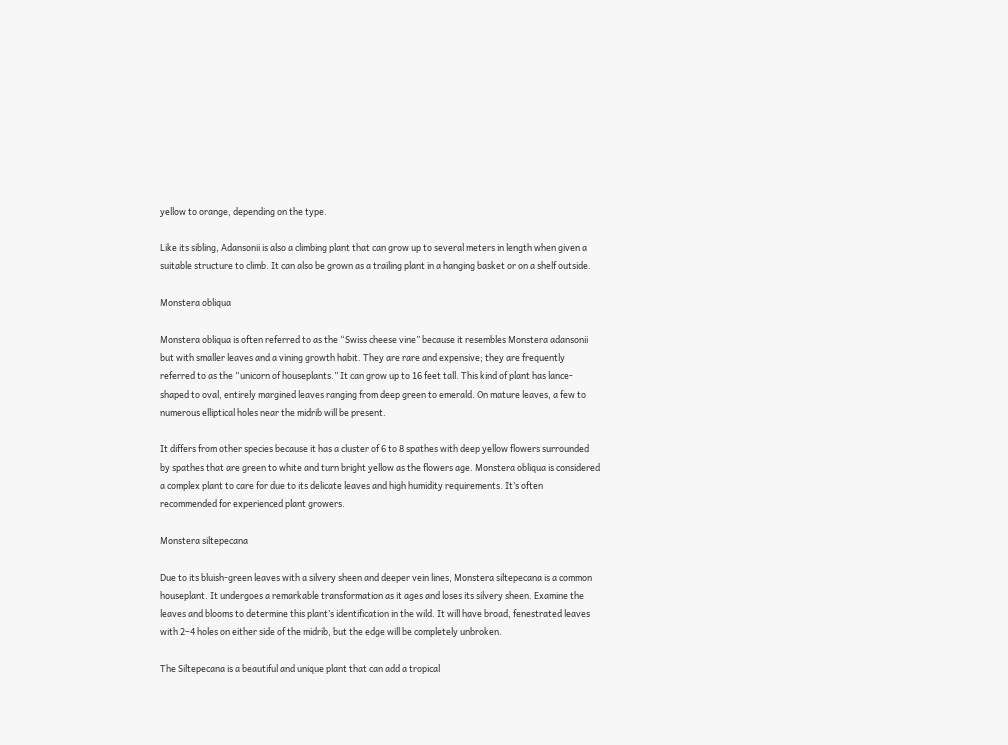yellow to orange, depending on the type.

Like its sibling, Adansonii is also a climbing plant that can grow up to several meters in length when given a suitable structure to climb. It can also be grown as a trailing plant in a hanging basket or on a shelf outside.

Monstera obliqua

Monstera obliqua is often referred to as the “Swiss cheese vine” because it resembles Monstera adansonii but with smaller leaves and a vining growth habit. They are rare and expensive; they are frequently referred to as the “unicorn of houseplants.” It can grow up to 16 feet tall. This kind of plant has lance-shaped to oval, entirely margined leaves ranging from deep green to emerald. On mature leaves, a few to numerous elliptical holes near the midrib will be present.

It differs from other species because it has a cluster of 6 to 8 spathes with deep yellow flowers surrounded by spathes that are green to white and turn bright yellow as the flowers age. Monstera obliqua is considered a complex plant to care for due to its delicate leaves and high humidity requirements. It’s often recommended for experienced plant growers.

Monstera siltepecana

Due to its bluish-green leaves with a silvery sheen and deeper vein lines, Monstera siltepecana is a common houseplant. It undergoes a remarkable transformation as it ages and loses its silvery sheen. Examine the leaves and blooms to determine this plant’s identification in the wild. It will have broad, fenestrated leaves with 2–4 holes on either side of the midrib, but the edge will be completely unbroken.

The Siltepecana is a beautiful and unique plant that can add a tropical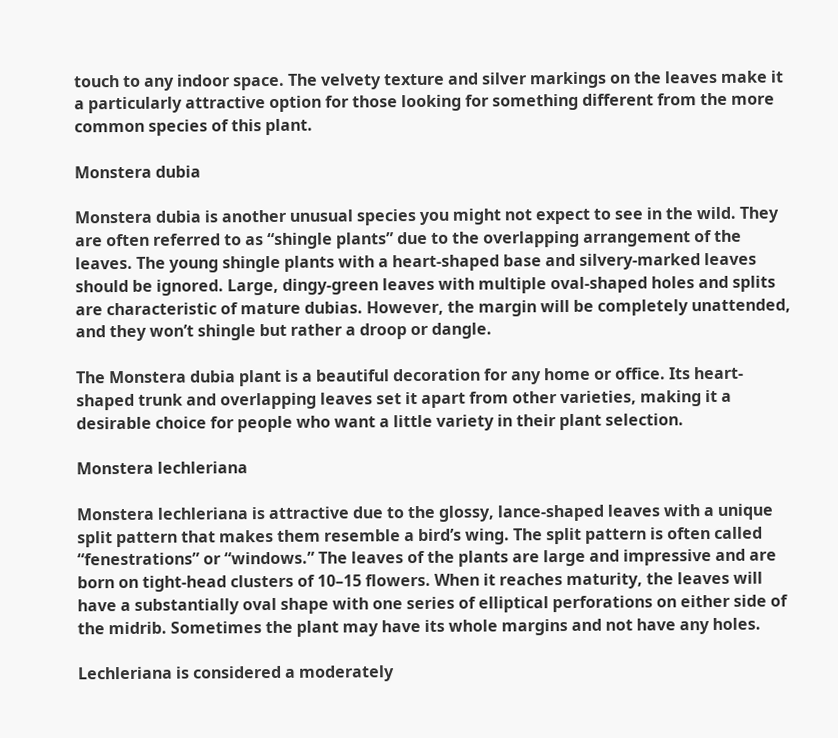touch to any indoor space. The velvety texture and silver markings on the leaves make it a particularly attractive option for those looking for something different from the more common species of this plant.

Monstera dubia

Monstera dubia is another unusual species you might not expect to see in the wild. They are often referred to as “shingle plants” due to the overlapping arrangement of the leaves. The young shingle plants with a heart-shaped base and silvery-marked leaves should be ignored. Large, dingy-green leaves with multiple oval-shaped holes and splits are characteristic of mature dubias. However, the margin will be completely unattended, and they won’t shingle but rather a droop or dangle.

The Monstera dubia plant is a beautiful decoration for any home or office. Its heart-shaped trunk and overlapping leaves set it apart from other varieties, making it a desirable choice for people who want a little variety in their plant selection.

Monstera lechleriana

Monstera lechleriana is attractive due to the glossy, lance-shaped leaves with a unique split pattern that makes them resemble a bird’s wing. The split pattern is often called “fenestrations” or “windows.” The leaves of the plants are large and impressive and are born on tight-head clusters of 10–15 flowers. When it reaches maturity, the leaves will have a substantially oval shape with one series of elliptical perforations on either side of the midrib. Sometimes the plant may have its whole margins and not have any holes.

Lechleriana is considered a moderately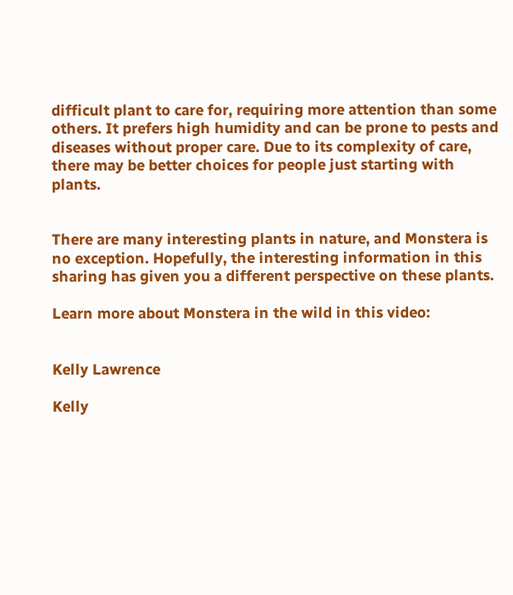difficult plant to care for, requiring more attention than some others. It prefers high humidity and can be prone to pests and diseases without proper care. Due to its complexity of care, there may be better choices for people just starting with plants.


There are many interesting plants in nature, and Monstera is no exception. Hopefully, the interesting information in this sharing has given you a different perspective on these plants.

Learn more about Monstera in the wild in this video:


Kelly Lawrence

Kelly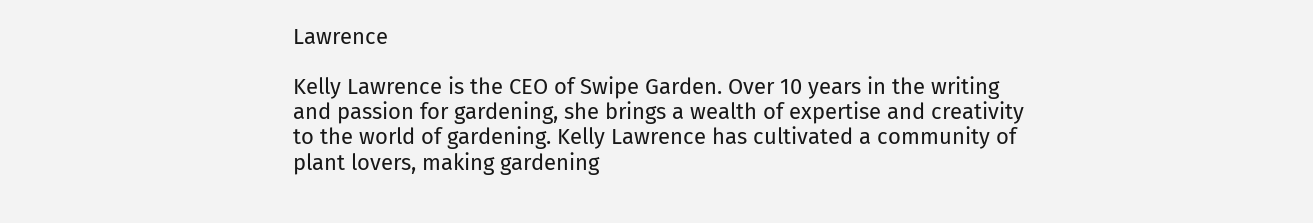Lawrence

Kelly Lawrence is the CEO of Swipe Garden. Over 10 years in the writing and passion for gardening, she brings a wealth of expertise and creativity to the world of gardening. Kelly Lawrence has cultivated a community of plant lovers, making gardening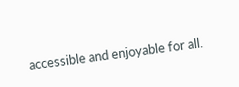accessible and enjoyable for all.